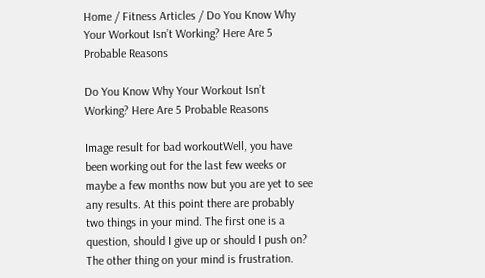Home / Fitness Articles / Do You Know Why Your Workout Isn’t Working? Here Are 5 Probable Reasons

Do You Know Why Your Workout Isn’t Working? Here Are 5 Probable Reasons

Image result for bad workoutWell, you have been working out for the last few weeks or maybe a few months now but you are yet to see any results. At this point there are probably two things in your mind. The first one is a question, should I give up or should I push on? The other thing on your mind is frustration.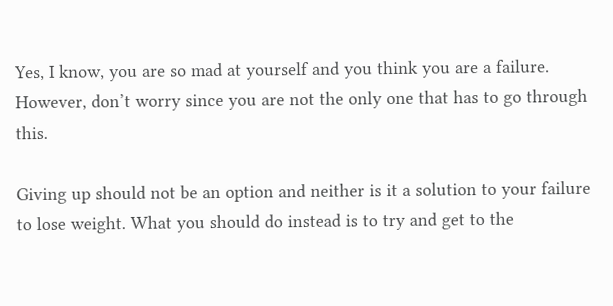Yes, I know, you are so mad at yourself and you think you are a failure. However, don’t worry since you are not the only one that has to go through this.

Giving up should not be an option and neither is it a solution to your failure to lose weight. What you should do instead is to try and get to the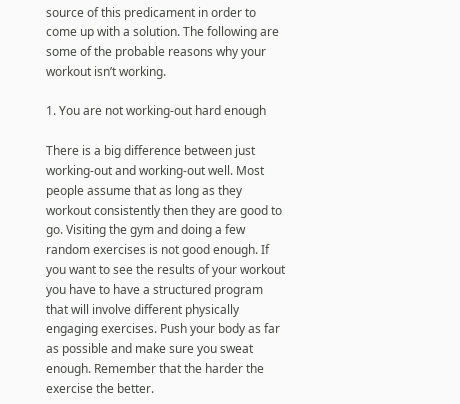source of this predicament in order to come up with a solution. The following are some of the probable reasons why your workout isn’t working.

1. You are not working-out hard enough

There is a big difference between just working-out and working-out well. Most people assume that as long as they workout consistently then they are good to go. Visiting the gym and doing a few random exercises is not good enough. If you want to see the results of your workout you have to have a structured program that will involve different physically engaging exercises. Push your body as far as possible and make sure you sweat enough. Remember that the harder the exercise the better.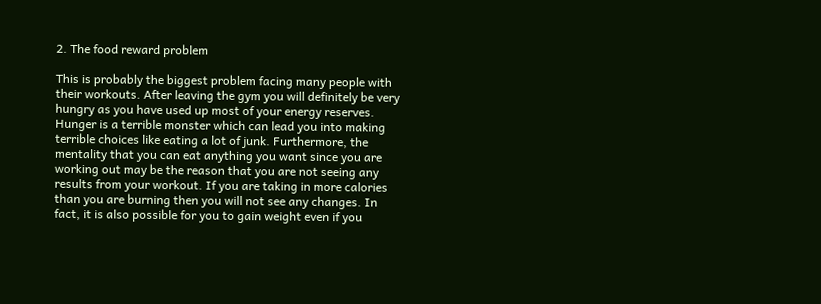2. The food reward problem

This is probably the biggest problem facing many people with their workouts. After leaving the gym you will definitely be very hungry as you have used up most of your energy reserves. Hunger is a terrible monster which can lead you into making terrible choices like eating a lot of junk. Furthermore, the mentality that you can eat anything you want since you are working out may be the reason that you are not seeing any results from your workout. If you are taking in more calories than you are burning then you will not see any changes. In fact, it is also possible for you to gain weight even if you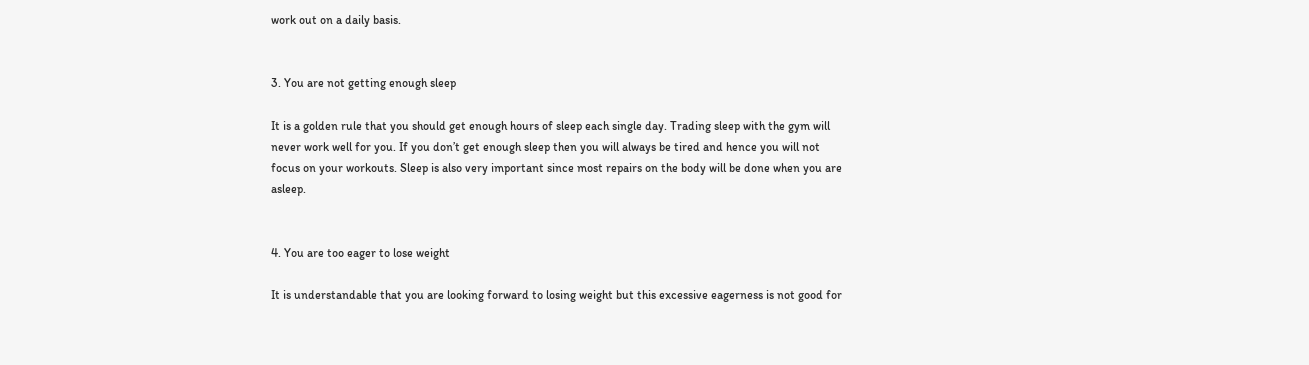work out on a daily basis.


3. You are not getting enough sleep

It is a golden rule that you should get enough hours of sleep each single day. Trading sleep with the gym will never work well for you. If you don’t get enough sleep then you will always be tired and hence you will not focus on your workouts. Sleep is also very important since most repairs on the body will be done when you are asleep.


4. You are too eager to lose weight

It is understandable that you are looking forward to losing weight but this excessive eagerness is not good for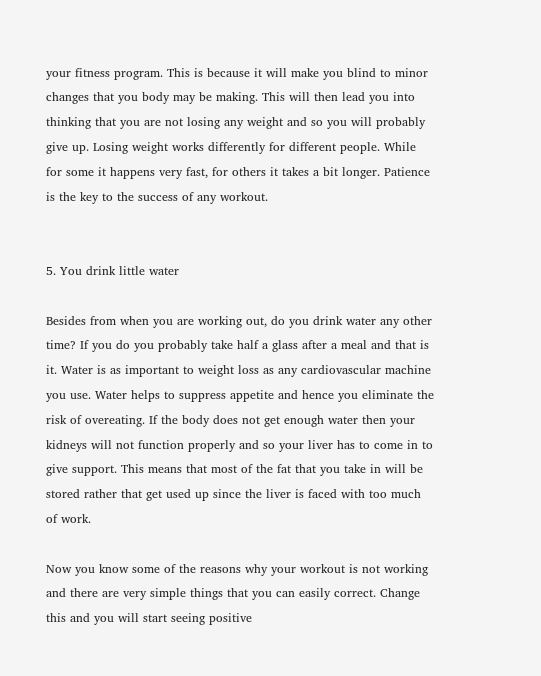your fitness program. This is because it will make you blind to minor changes that you body may be making. This will then lead you into thinking that you are not losing any weight and so you will probably give up. Losing weight works differently for different people. While for some it happens very fast, for others it takes a bit longer. Patience is the key to the success of any workout.


5. You drink little water

Besides from when you are working out, do you drink water any other time? If you do you probably take half a glass after a meal and that is it. Water is as important to weight loss as any cardiovascular machine you use. Water helps to suppress appetite and hence you eliminate the risk of overeating. If the body does not get enough water then your kidneys will not function properly and so your liver has to come in to give support. This means that most of the fat that you take in will be stored rather that get used up since the liver is faced with too much of work.

Now you know some of the reasons why your workout is not working and there are very simple things that you can easily correct. Change this and you will start seeing positive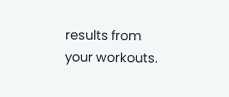results from your workouts.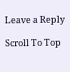Leave a Reply

Scroll To Top